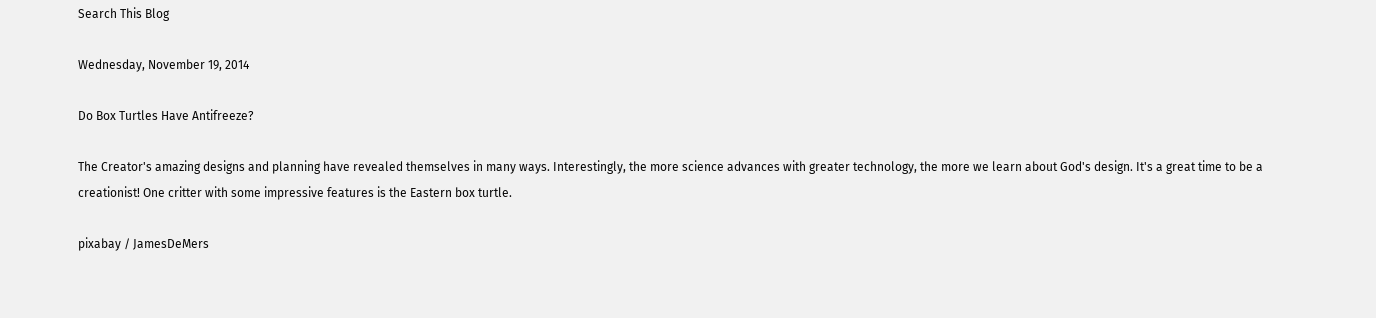Search This Blog

Wednesday, November 19, 2014

Do Box Turtles Have Antifreeze?

The Creator's amazing designs and planning have revealed themselves in many ways. Interestingly, the more science advances with greater technology, the more we learn about God's design. It's a great time to be a creationist! One critter with some impressive features is the Eastern box turtle.

pixabay / JamesDeMers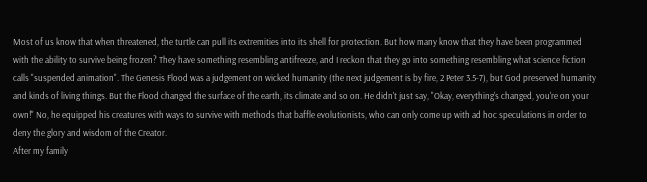Most of us know that when threatened, the turtle can pull its extremities into its shell for protection. But how many know that they have been programmed with the ability to survive being frozen? They have something resembling antifreeze, and I reckon that they go into something resembling what science fiction calls "suspended animation". The Genesis Flood was a judgement on wicked humanity (the next judgement is by fire, 2 Peter 3.5-7), but God preserved humanity and kinds of living things. But the Flood changed the surface of the earth, its climate and so on. He didn't just say, "Okay, everything's changed, you're on your own!" No, he equipped his creatures with ways to survive with methods that baffle evolutionists, who can only come up with ad hoc speculations in order to deny the glory and wisdom of the Creator.
After my family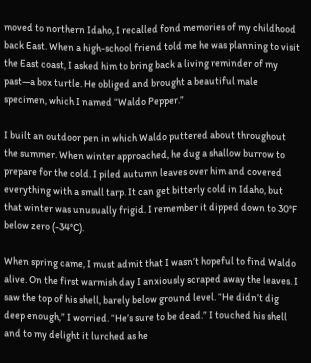moved to northern Idaho, I recalled fond memories of my childhood back East. When a high-school friend told me he was planning to visit the East coast, I asked him to bring back a living reminder of my past—a box turtle. He obliged and brought a beautiful male specimen, which I named “Waldo Pepper.”

I built an outdoor pen in which Waldo puttered about throughout the summer. When winter approached, he dug a shallow burrow to prepare for the cold. I piled autumn leaves over him and covered everything with a small tarp. It can get bitterly cold in Idaho, but that winter was unusually frigid. I remember it dipped down to 30°F below zero (-34°C).

When spring came, I must admit that I wasn’t hopeful to find Waldo alive. On the first warmish day I anxiously scraped away the leaves. I saw the top of his shell, barely below ground level. “He didn’t dig deep enough,” I worried. “He’s sure to be dead.” I touched his shell and to my delight it lurched as he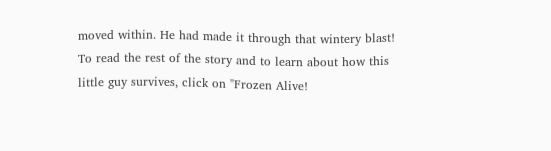moved within. He had made it through that wintery blast!
To read the rest of the story and to learn about how this little guy survives, click on "Frozen Alive!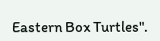Eastern Box Turtles".